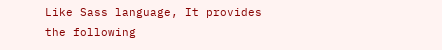Like Sass language, It provides the following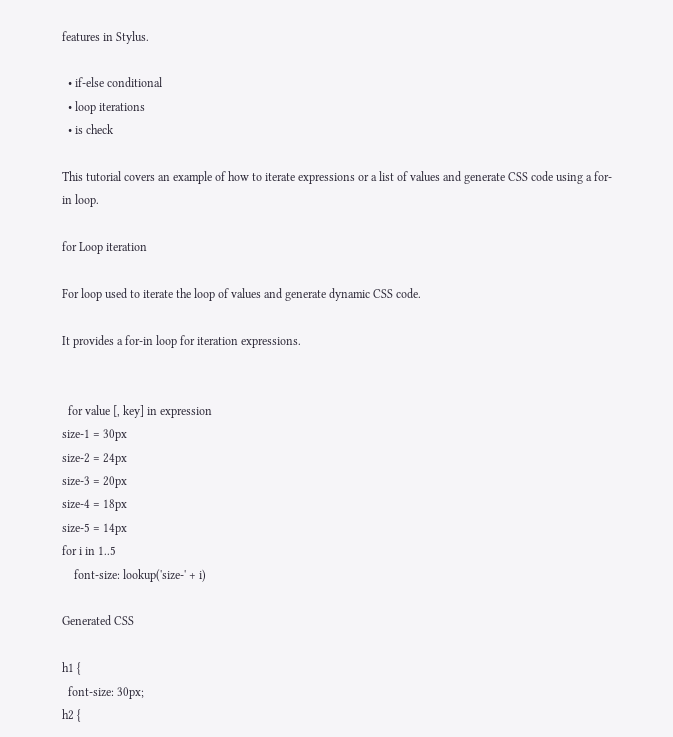features in Stylus.

  • if-else conditional
  • loop iterations
  • is check

This tutorial covers an example of how to iterate expressions or a list of values and generate CSS code using a for-in loop.

for Loop iteration

For loop used to iterate the loop of values and generate dynamic CSS code.

It provides a for-in loop for iteration expressions.


  for value [, key] in expression
size-1 = 30px
size-2 = 24px
size-3 = 20px
size-4 = 18px
size-5 = 14px
for i in 1..5
    font-size: lookup('size-' + i)

Generated CSS

h1 {
  font-size: 30px;
h2 {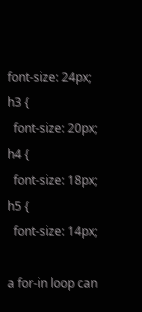font-size: 24px;
h3 {
  font-size: 20px;
h4 {
  font-size: 18px;
h5 {
  font-size: 14px;

a for-in loop can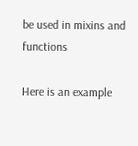be used in mixins and functions

Here is an example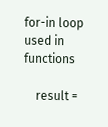for-in loop used in functions

    result =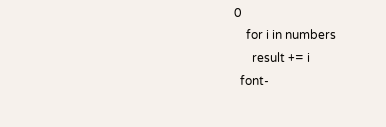0
    for i in numbers
      result += i
  font-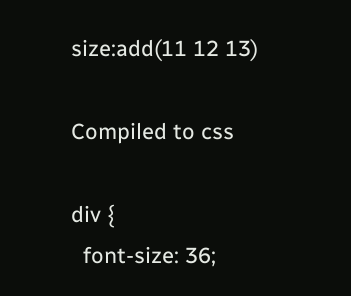size:add(11 12 13)

Compiled to css

div {
  font-size: 36;